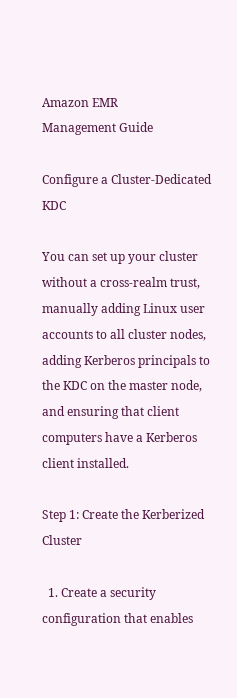Amazon EMR
Management Guide

Configure a Cluster-Dedicated KDC

You can set up your cluster without a cross-realm trust, manually adding Linux user accounts to all cluster nodes, adding Kerberos principals to the KDC on the master node, and ensuring that client computers have a Kerberos client installed.

Step 1: Create the Kerberized Cluster

  1. Create a security configuration that enables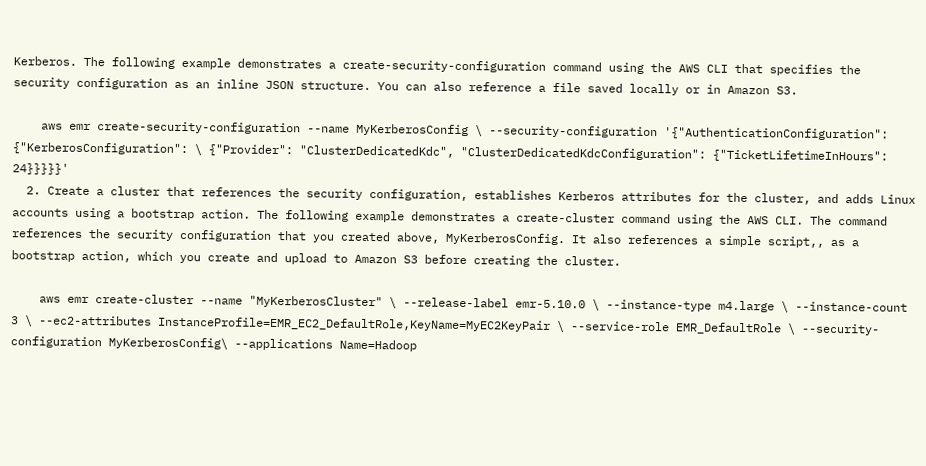Kerberos. The following example demonstrates a create-security-configuration command using the AWS CLI that specifies the security configuration as an inline JSON structure. You can also reference a file saved locally or in Amazon S3.

    aws emr create-security-configuration --name MyKerberosConfig \ --security-configuration '{"AuthenticationConfiguration": {"KerberosConfiguration": \ {"Provider": "ClusterDedicatedKdc", "ClusterDedicatedKdcConfiguration": {"TicketLifetimeInHours": 24}}}}}'
  2. Create a cluster that references the security configuration, establishes Kerberos attributes for the cluster, and adds Linux accounts using a bootstrap action. The following example demonstrates a create-cluster command using the AWS CLI. The command references the security configuration that you created above, MyKerberosConfig. It also references a simple script,, as a bootstrap action, which you create and upload to Amazon S3 before creating the cluster.

    aws emr create-cluster --name "MyKerberosCluster" \ --release-label emr-5.10.0 \ --instance-type m4.large \ --instance-count 3 \ --ec2-attributes InstanceProfile=EMR_EC2_DefaultRole,KeyName=MyEC2KeyPair \ --service-role EMR_DefaultRole \ --security-configuration MyKerberosConfig\ --applications Name=Hadoop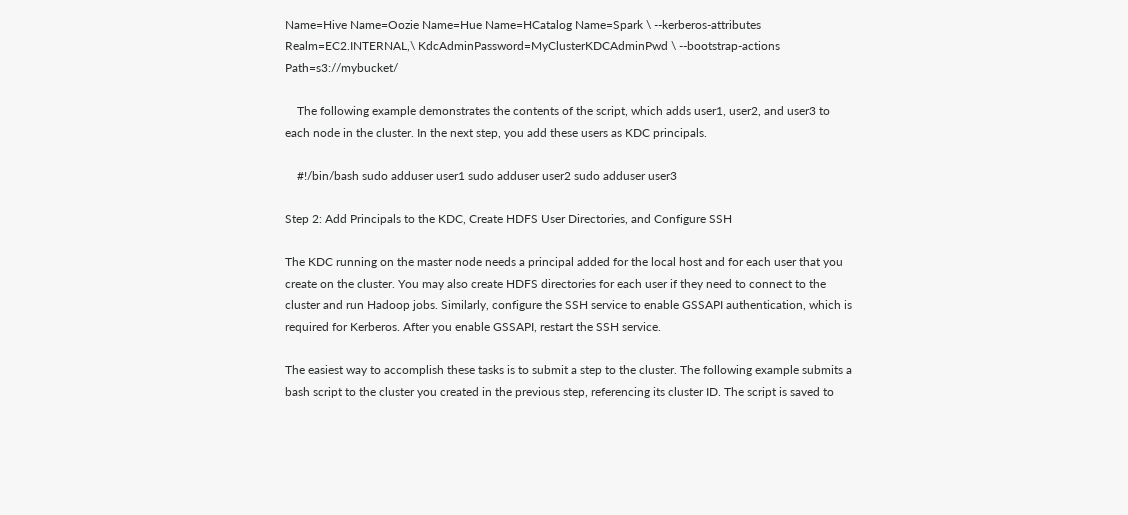Name=Hive Name=Oozie Name=Hue Name=HCatalog Name=Spark \ --kerberos-attributes Realm=EC2.INTERNAL,\ KdcAdminPassword=MyClusterKDCAdminPwd \ --bootstrap-actions Path=s3://mybucket/

    The following example demonstrates the contents of the script, which adds user1, user2, and user3 to each node in the cluster. In the next step, you add these users as KDC principals.

    #!/bin/bash sudo adduser user1 sudo adduser user2 sudo adduser user3

Step 2: Add Principals to the KDC, Create HDFS User Directories, and Configure SSH

The KDC running on the master node needs a principal added for the local host and for each user that you create on the cluster. You may also create HDFS directories for each user if they need to connect to the cluster and run Hadoop jobs. Similarly, configure the SSH service to enable GSSAPI authentication, which is required for Kerberos. After you enable GSSAPI, restart the SSH service.

The easiest way to accomplish these tasks is to submit a step to the cluster. The following example submits a bash script to the cluster you created in the previous step, referencing its cluster ID. The script is saved to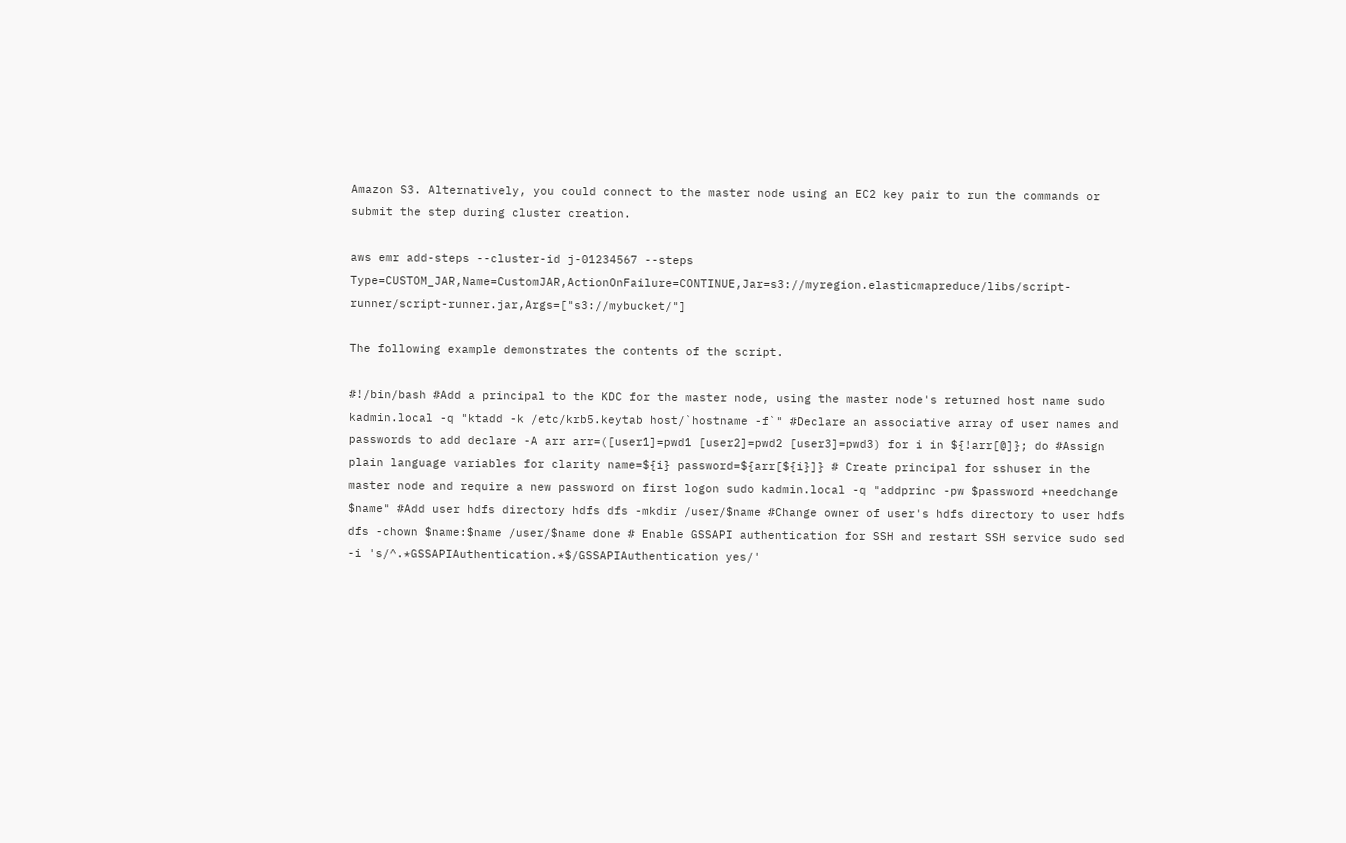Amazon S3. Alternatively, you could connect to the master node using an EC2 key pair to run the commands or submit the step during cluster creation.

aws emr add-steps --cluster-id j-01234567 --steps Type=CUSTOM_JAR,Name=CustomJAR,ActionOnFailure=CONTINUE,Jar=s3://myregion.elasticmapreduce/libs/script-runner/script-runner.jar,Args=["s3://mybucket/"]

The following example demonstrates the contents of the script.

#!/bin/bash #Add a principal to the KDC for the master node, using the master node's returned host name sudo kadmin.local -q "ktadd -k /etc/krb5.keytab host/`hostname -f`" #Declare an associative array of user names and passwords to add declare -A arr arr=([user1]=pwd1 [user2]=pwd2 [user3]=pwd3) for i in ${!arr[@]}; do #Assign plain language variables for clarity name=${i} password=${arr[${i}]} # Create principal for sshuser in the master node and require a new password on first logon sudo kadmin.local -q "addprinc -pw $password +needchange $name" #Add user hdfs directory hdfs dfs -mkdir /user/$name #Change owner of user's hdfs directory to user hdfs dfs -chown $name:$name /user/$name done # Enable GSSAPI authentication for SSH and restart SSH service sudo sed -i 's/^.*GSSAPIAuthentication.*$/GSSAPIAuthentication yes/'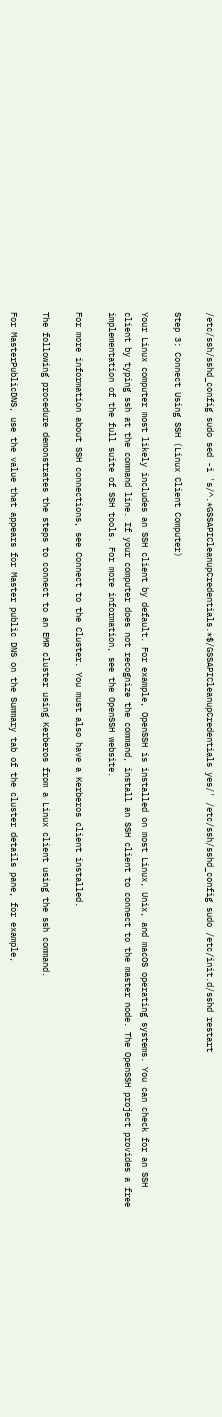/etc/ssh/sshd_config sudo sed -i 's/^.*GSSAPICleanupCredentials.*$/GSSAPICleanupCredentials yes/' /etc/ssh/sshd_config sudo /etc/init.d/sshd restart

Step 3: Connect Using SSH (Linux Client Computer)

Your Linux computer most likely includes an SSH client by default. For example, OpenSSH is installed on most Linux, Unix, and macOS operating systems. You can check for an SSH client by typing ssh at the command line. If your computer does not recognize the command, install an SSH client to connect to the master node. The OpenSSH project provides a free implementation of the full suite of SSH tools. For more information, see the OpenSSH website.

For more information about SSH connections, see Connect to the Cluster. You must also have a Kerberos client installed.

The following procedure demonstrates the steps to connect to an EMR cluster using Kerberos from a Linux client using the ssh command.

For MasterPublicDNS, use the value that appears for Master public DNS on the Summary tab of the cluster details pane, for example,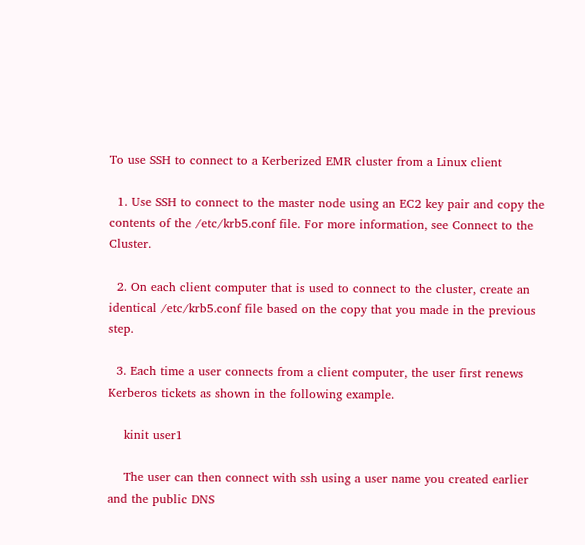To use SSH to connect to a Kerberized EMR cluster from a Linux client

  1. Use SSH to connect to the master node using an EC2 key pair and copy the contents of the /etc/krb5.conf file. For more information, see Connect to the Cluster.

  2. On each client computer that is used to connect to the cluster, create an identical /etc/krb5.conf file based on the copy that you made in the previous step.

  3. Each time a user connects from a client computer, the user first renews Kerberos tickets as shown in the following example.

    kinit user1

    The user can then connect with ssh using a user name you created earlier and the public DNS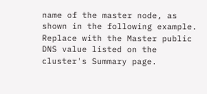name of the master node, as shown in the following example. Replace with the Master public DNS value listed on the cluster's Summary page.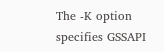The -K option specifies GSSAPI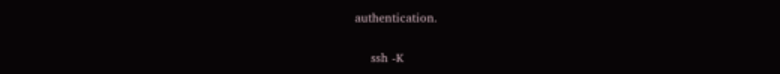authentication.

    ssh -K